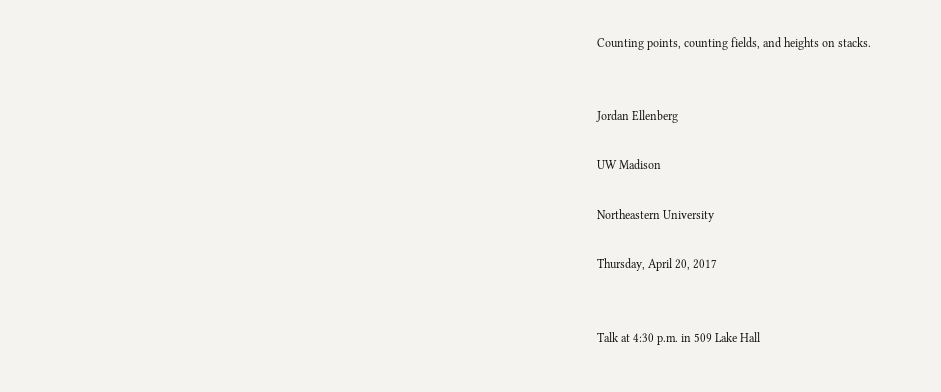Counting points, counting fields, and heights on stacks.


Jordan Ellenberg

UW Madison

Northeastern University

Thursday, April 20, 2017


Talk at 4:30 p.m. in 509 Lake Hall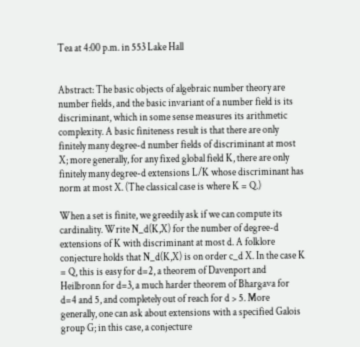Tea at 4:00 p.m. in 553 Lake Hall


Abstract: The basic objects of algebraic number theory are number fields, and the basic invariant of a number field is its discriminant, which in some sense measures its arithmetic complexity. A basic finiteness result is that there are only finitely many degree-d number fields of discriminant at most X; more generally, for any fixed global field K, there are only finitely many degree-d extensions L/K whose discriminant has norm at most X. (The classical case is where K = Q.)

When a set is finite, we greedily ask if we can compute its cardinality. Write N_d(K,X) for the number of degree-d extensions of K with discriminant at most d. A folklore conjecture holds that N_d(K,X) is on order c_d X. In the case K = Q, this is easy for d=2, a theorem of Davenport and Heilbronn for d=3, a much harder theorem of Bhargava for d=4 and 5, and completely out of reach for d > 5. More generally, one can ask about extensions with a specified Galois group G; in this case, a conjecture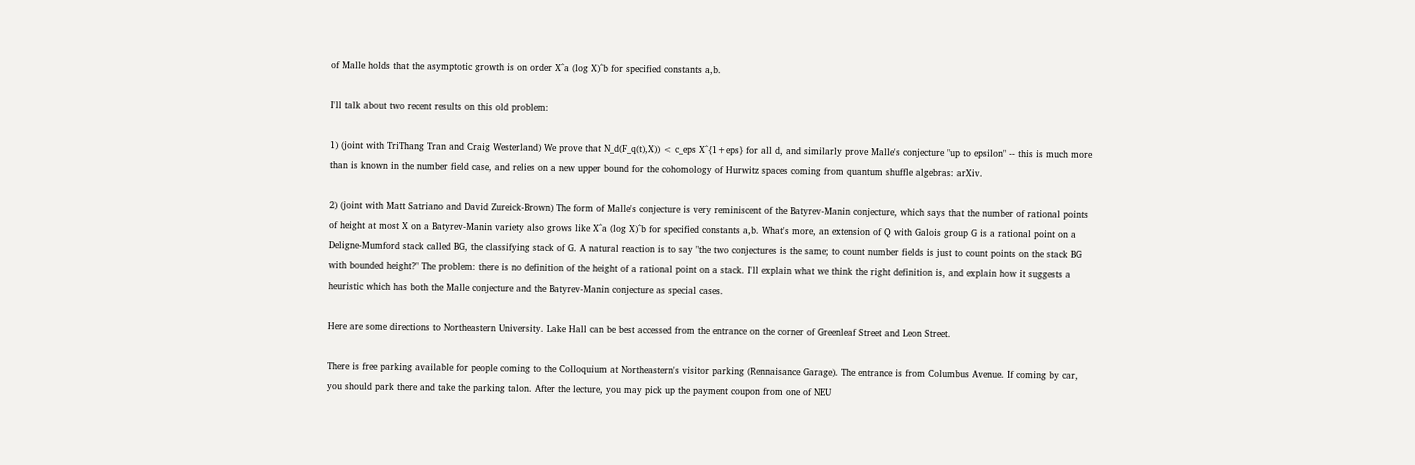of Malle holds that the asymptotic growth is on order X^a (log X)^b for specified constants a,b.

I'll talk about two recent results on this old problem:

1) (joint with TriThang Tran and Craig Westerland) We prove that N_d(F_q(t),X)) < c_eps X^{1+eps} for all d, and similarly prove Malle's conjecture "up to epsilon" -- this is much more than is known in the number field case, and relies on a new upper bound for the cohomology of Hurwitz spaces coming from quantum shuffle algebras: arXiv.

2) (joint with Matt Satriano and David Zureick-Brown) The form of Malle's conjecture is very reminiscent of the Batyrev-Manin conjecture, which says that the number of rational points of height at most X on a Batyrev-Manin variety also grows like X^a (log X)^b for specified constants a,b. What's more, an extension of Q with Galois group G is a rational point on a Deligne-Mumford stack called BG, the classifying stack of G. A natural reaction is to say "the two conjectures is the same; to count number fields is just to count points on the stack BG with bounded height?" The problem: there is no definition of the height of a rational point on a stack. I'll explain what we think the right definition is, and explain how it suggests a heuristic which has both the Malle conjecture and the Batyrev-Manin conjecture as special cases.

Here are some directions to Northeastern University. Lake Hall can be best accessed from the entrance on the corner of Greenleaf Street and Leon Street.

There is free parking available for people coming to the Colloquium at Northeastern's visitor parking (Rennaisance Garage). The entrance is from Columbus Avenue. If coming by car, you should park there and take the parking talon. After the lecture, you may pick up the payment coupon from one of NEU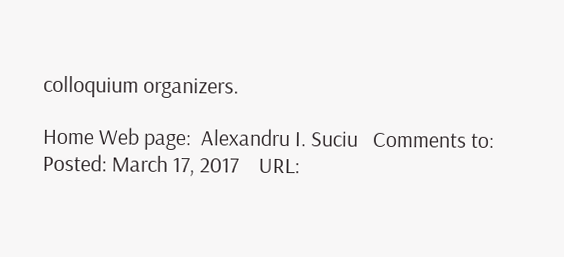colloquium organizers.

Home Web page:  Alexandru I. Suciu   Comments to:
Posted: March 17, 2017    URL: